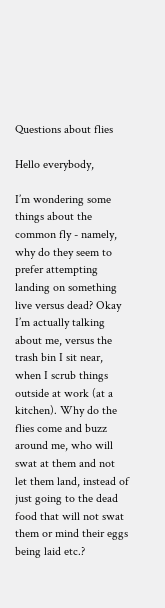Questions about flies

Hello everybody,

I’m wondering some things about the common fly - namely, why do they seem to prefer attempting landing on something live versus dead? Okay I’m actually talking about me, versus the trash bin I sit near, when I scrub things outside at work (at a kitchen). Why do the flies come and buzz around me, who will swat at them and not let them land, instead of just going to the dead food that will not swat them or mind their eggs being laid etc.?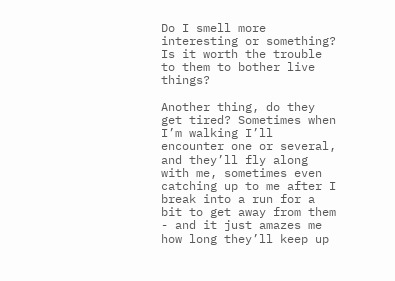Do I smell more interesting or something? Is it worth the trouble to them to bother live things?

Another thing, do they get tired? Sometimes when I’m walking I’ll encounter one or several, and they’ll fly along with me, sometimes even catching up to me after I break into a run for a bit to get away from them - and it just amazes me how long they’ll keep up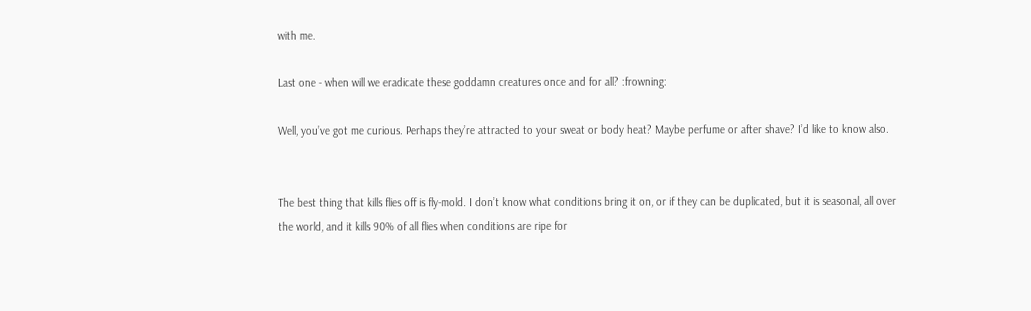with me.

Last one - when will we eradicate these goddamn creatures once and for all? :frowning:

Well, you’ve got me curious. Perhaps they’re attracted to your sweat or body heat? Maybe perfume or after shave? I’d like to know also.


The best thing that kills flies off is fly-mold. I don’t know what conditions bring it on, or if they can be duplicated, but it is seasonal, all over the world, and it kills 90% of all flies when conditions are ripe for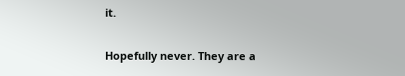it.

Hopefully never. They are a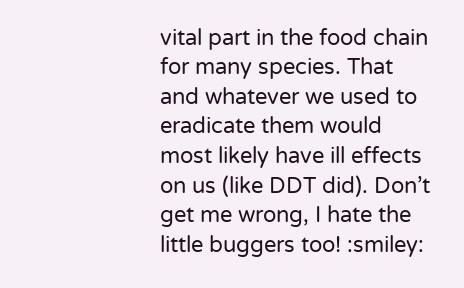vital part in the food chain for many species. That and whatever we used to eradicate them would most likely have ill effects on us (like DDT did). Don’t get me wrong, I hate the little buggers too! :smiley: